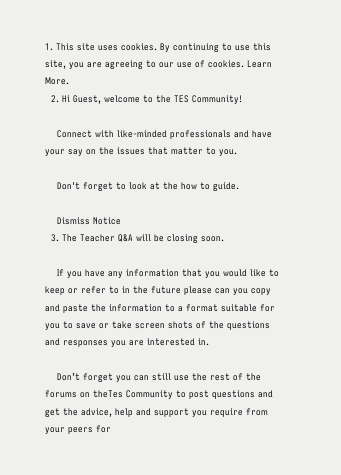1. This site uses cookies. By continuing to use this site, you are agreeing to our use of cookies. Learn More.
  2. Hi Guest, welcome to the TES Community!

    Connect with like-minded professionals and have your say on the issues that matter to you.

    Don't forget to look at the how to guide.

    Dismiss Notice
  3. The Teacher Q&A will be closing soon.

    If you have any information that you would like to keep or refer to in the future please can you copy and paste the information to a format suitable for you to save or take screen shots of the questions and responses you are interested in.

    Don’t forget you can still use the rest of the forums on theTes Community to post questions and get the advice, help and support you require from your peers for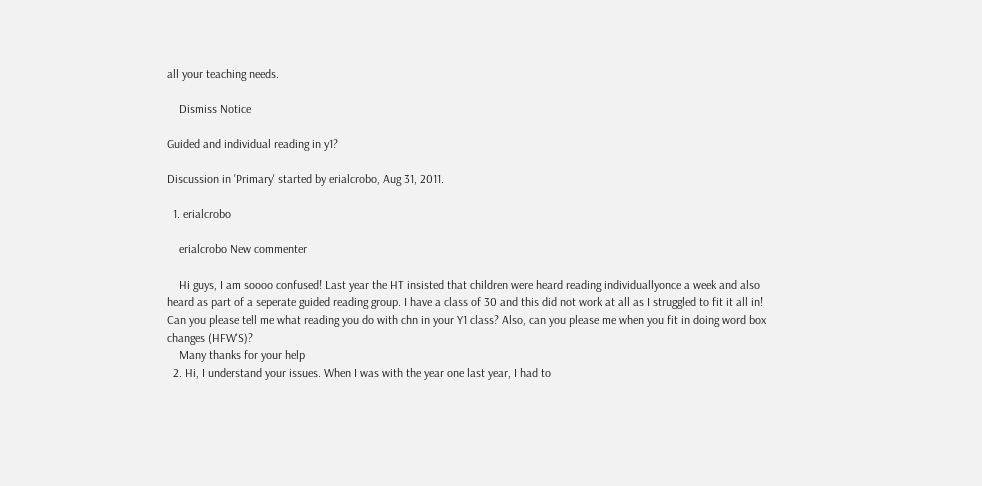all your teaching needs.

    Dismiss Notice

Guided and individual reading in y1?

Discussion in 'Primary' started by erialcrobo, Aug 31, 2011.

  1. erialcrobo

    erialcrobo New commenter

    Hi guys, I am soooo confused! Last year the HT insisted that children were heard reading individuallyonce a week and also heard as part of a seperate guided reading group. I have a class of 30 and this did not work at all as I struggled to fit it all in! Can you please tell me what reading you do with chn in your Y1 class? Also, can you please me when you fit in doing word box changes (HFW'S)?
    Many thanks for your help
  2. Hi, I understand your issues. When I was with the year one last year, I had to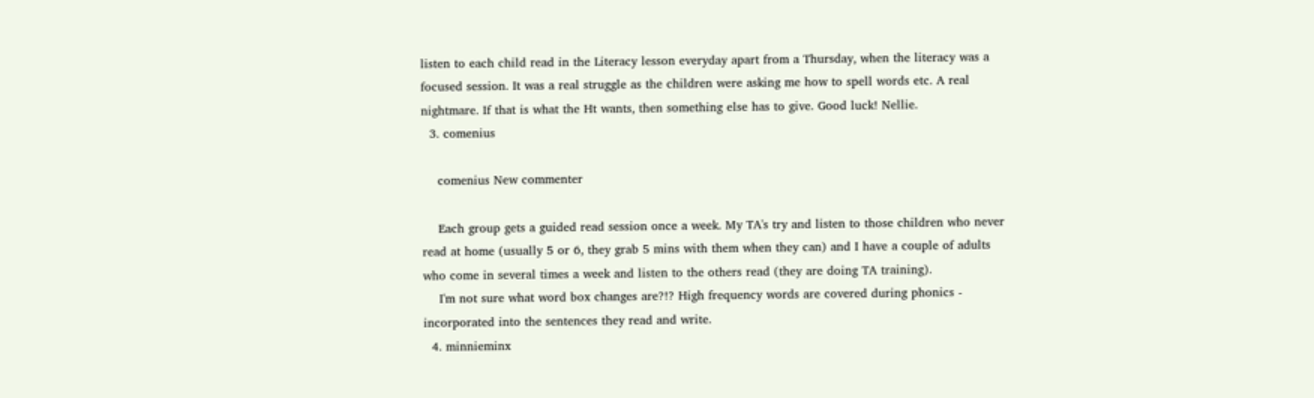listen to each child read in the Literacy lesson everyday apart from a Thursday, when the literacy was a focused session. It was a real struggle as the children were asking me how to spell words etc. A real nightmare. If that is what the Ht wants, then something else has to give. Good luck! Nellie.
  3. comenius

    comenius New commenter

    Each group gets a guided read session once a week. My TA's try and listen to those children who never read at home (usually 5 or 6, they grab 5 mins with them when they can) and I have a couple of adults who come in several times a week and listen to the others read (they are doing TA training).
    I'm not sure what word box changes are?!? High frequency words are covered during phonics - incorporated into the sentences they read and write.
  4. minnieminx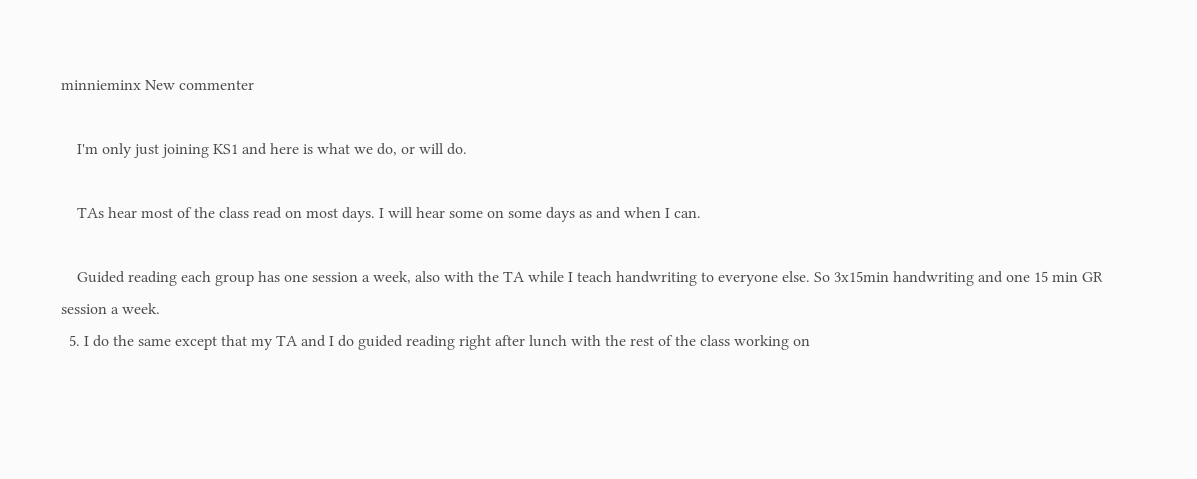minnieminx New commenter

    I'm only just joining KS1 and here is what we do, or will do.

    TAs hear most of the class read on most days. I will hear some on some days as and when I can.

    Guided reading each group has one session a week, also with the TA while I teach handwriting to everyone else. So 3x15min handwriting and one 15 min GR session a week.
  5. I do the same except that my TA and I do guided reading right after lunch with the rest of the class working on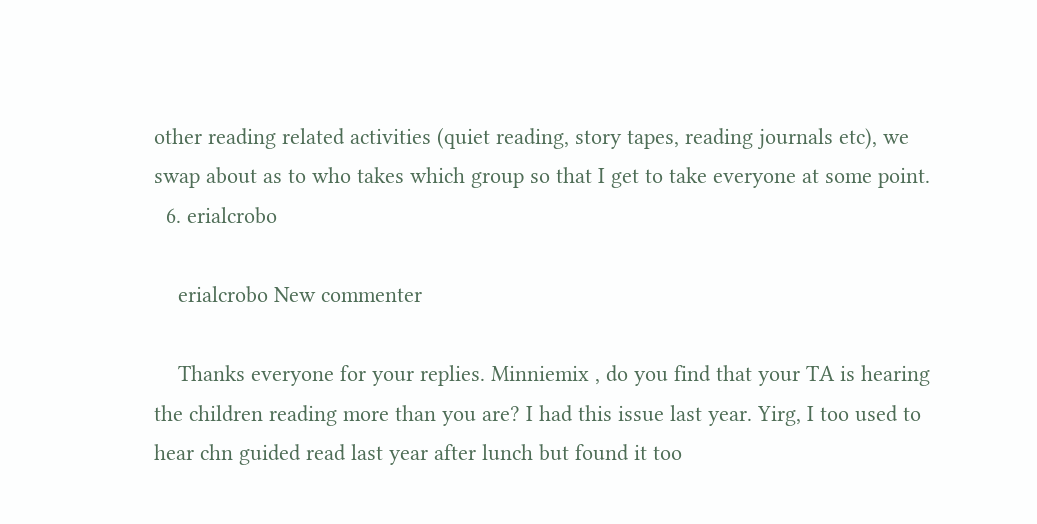other reading related activities (quiet reading, story tapes, reading journals etc), we swap about as to who takes which group so that I get to take everyone at some point.
  6. erialcrobo

    erialcrobo New commenter

    Thanks everyone for your replies. Minniemix , do you find that your TA is hearing the children reading more than you are? I had this issue last year. Yirg, I too used to hear chn guided read last year after lunch but found it too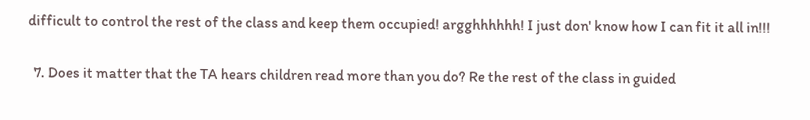difficult to control the rest of the class and keep them occupied! argghhhhhh! I just don' know how I can fit it all in!!!

  7. Does it matter that the TA hears children read more than you do? Re the rest of the class in guided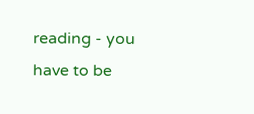reading - you have to be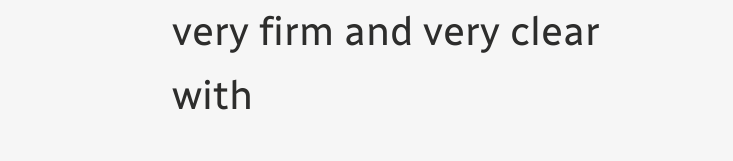very firm and very clear with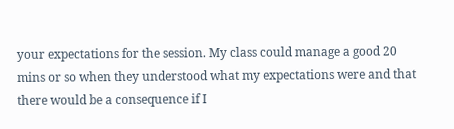your expectations for the session. My class could manage a good 20 mins or so when they understood what my expectations were and that there would be a consequence if I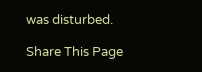was disturbed.

Share This Page